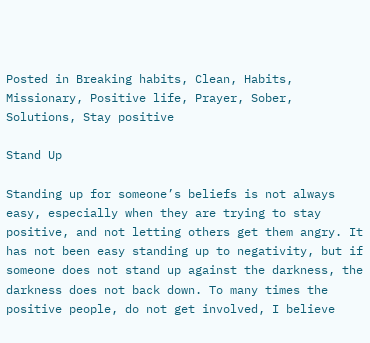Posted in Breaking habits, Clean, Habits, Missionary, Positive life, Prayer, Sober, Solutions, Stay positive

Stand Up

Standing up for someone’s beliefs is not always easy, especially when they are trying to stay positive, and not letting others get them angry. It has not been easy standing up to negativity, but if someone does not stand up against the darkness, the darkness does not back down. To many times the positive people, do not get involved, I believe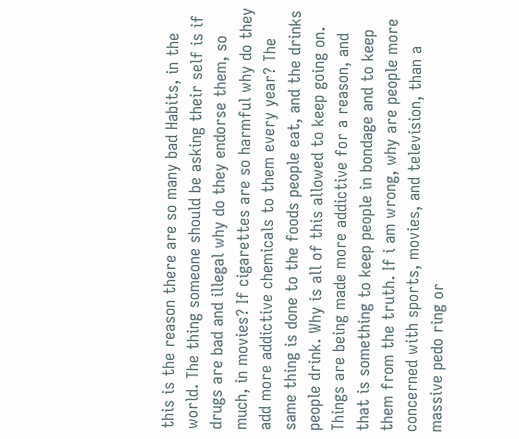this is the reason there are so many bad Habits, in the world. The thing someone should be asking their self is if drugs are bad and illegal why do they endorse them, so much, in movies? If cigarettes are so harmful why do they add more addictive chemicals to them every year? The same thing is done to the foods people eat, and the drinks people drink. Why is all of this allowed to keep going on. Things are being made more addictive for a reason, and that is something to keep people in bondage and to keep them from the truth. If i am wrong, why are people more concerned with sports, movies, and television, than a massive pedo ring or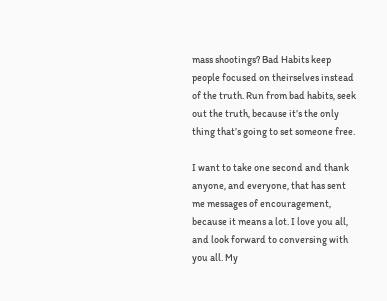mass shootings? Bad Habits keep people focused on theirselves instead of the truth. Run from bad habits, seek out the truth, because it’s the only thing that’s going to set someone free.

I want to take one second and thank anyone, and everyone, that has sent me messages of encouragement, because it means a lot. I love you all, and look forward to conversing with you all. My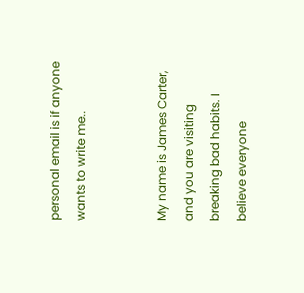personal email is if anyone wants to write me..


My name is James Carter, and you are visiting breaking bad habits. I believe everyone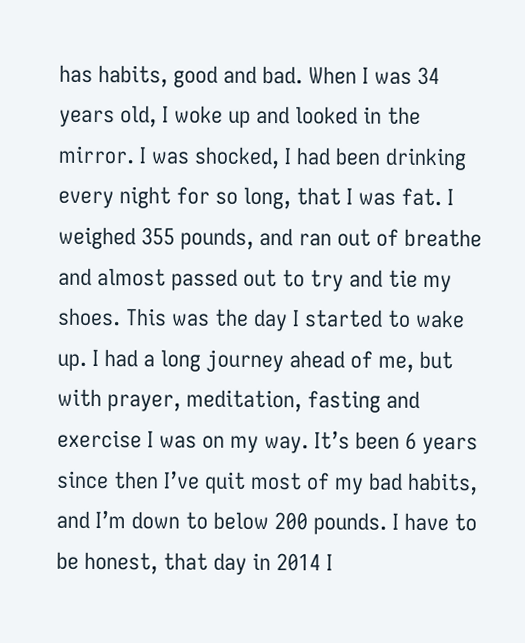has habits, good and bad. When I was 34 years old, I woke up and looked in the mirror. I was shocked, I had been drinking every night for so long, that I was fat. I weighed 355 pounds, and ran out of breathe and almost passed out to try and tie my shoes. This was the day I started to wake up. I had a long journey ahead of me, but with prayer, meditation, fasting and exercise I was on my way. It’s been 6 years since then I’ve quit most of my bad habits, and I’m down to below 200 pounds. I have to be honest, that day in 2014 I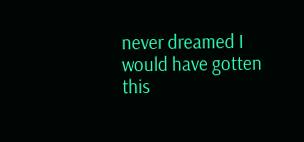never dreamed I would have gotten this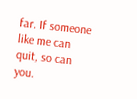far. If someone like me can quit, so can you.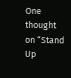One thought on “Stand Up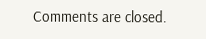Comments are closed.